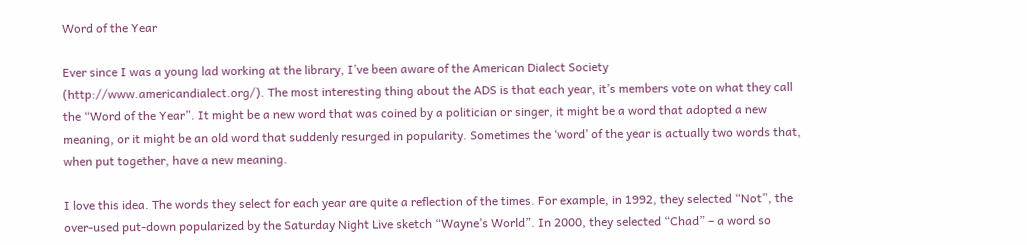Word of the Year

Ever since I was a young lad working at the library, I’ve been aware of the American Dialect Society (http://www.americandialect.org/). The most interesting thing about the ADS is that each year, it’s members vote on what they call the “Word of the Year”. It might be a new word that was coined by a politician or singer, it might be a word that adopted a new meaning, or it might be an old word that suddenly resurged in popularity. Sometimes the ‘word’ of the year is actually two words that, when put together, have a new meaning.

I love this idea. The words they select for each year are quite a reflection of the times. For example, in 1992, they selected “Not”, the over-used put-down popularized by the Saturday Night Live sketch “Wayne’s World”. In 2000, they selected “Chad” – a word so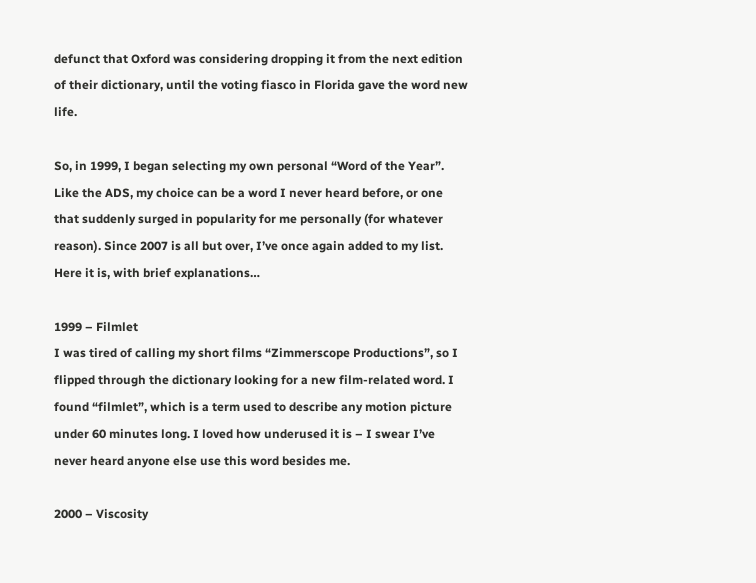defunct that Oxford was considering dropping it from the next edition of their dictionary, until the voting fiasco in Florida gave the word new life.

So, in 1999, I began selecting my own personal “Word of the Year”. Like the ADS, my choice can be a word I never heard before, or one that suddenly surged in popularity for me personally (for whatever reason). Since 2007 is all but over, I’ve once again added to my list. Here it is, with brief explanations…

1999 – Filmlet
I was tired of calling my short films “Zimmerscope Productions”, so I flipped through the dictionary looking for a new film-related word. I found “filmlet”, which is a term used to describe any motion picture under 60 minutes long. I loved how underused it is – I swear I’ve never heard anyone else use this word besides me.

2000 – Viscosity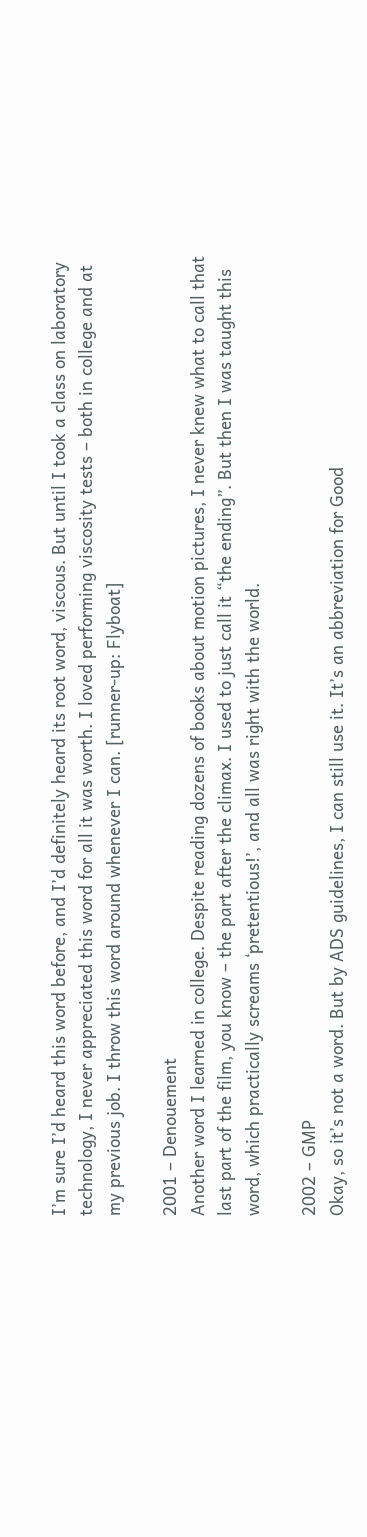I’m sure I’d heard this word before, and I’d definitely heard its root word, viscous. But until I took a class on laboratory technology, I never appreciated this word for all it was worth. I loved performing viscosity tests – both in college and at my previous job. I throw this word around whenever I can. [runner-up: Flyboat]

2001 – Denouement
Another word I learned in college. Despite reading dozens of books about motion pictures, I never knew what to call that last part of the film, you know – the part after the climax. I used to just call it “the ending”. But then I was taught this word, which practically screams ‘pretentious!’, and all was right with the world.

2002 – GMP
Okay, so it’s not a word. But by ADS guidelines, I can still use it. It’s an abbreviation for Good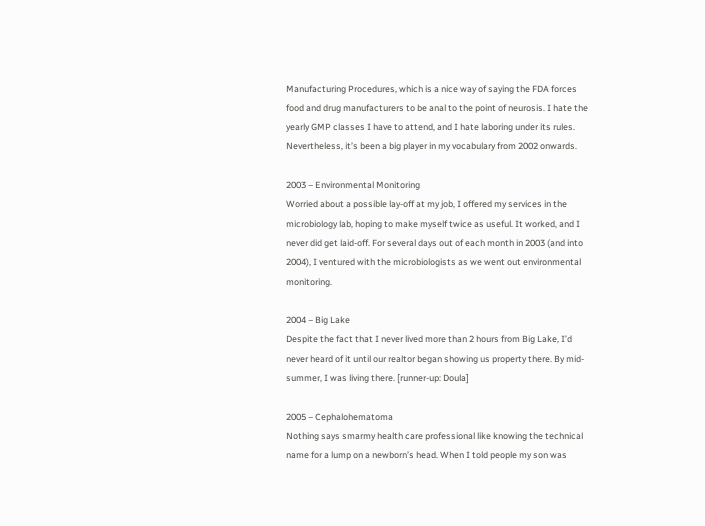Manufacturing Procedures, which is a nice way of saying the FDA forces food and drug manufacturers to be anal to the point of neurosis. I hate the yearly GMP classes I have to attend, and I hate laboring under its rules. Nevertheless, it’s been a big player in my vocabulary from 2002 onwards.

2003 – Environmental Monitoring
Worried about a possible lay-off at my job, I offered my services in the microbiology lab, hoping to make myself twice as useful. It worked, and I never did get laid-off. For several days out of each month in 2003 (and into 2004), I ventured with the microbiologists as we went out environmental monitoring.

2004 – Big Lake
Despite the fact that I never lived more than 2 hours from Big Lake, I’d never heard of it until our realtor began showing us property there. By mid-summer, I was living there. [runner-up: Doula]

2005 – Cephalohematoma
Nothing says smarmy health care professional like knowing the technical name for a lump on a newborn’s head. When I told people my son was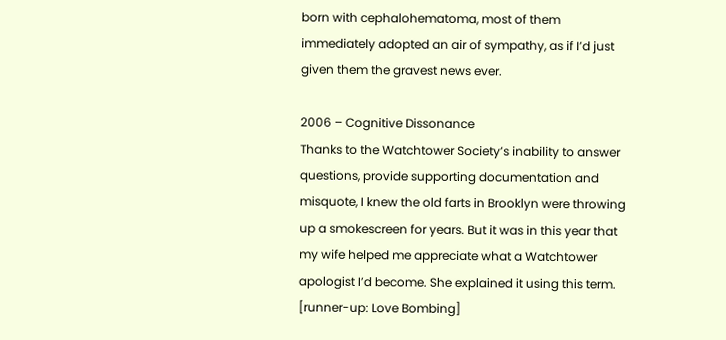born with cephalohematoma, most of them immediately adopted an air of sympathy, as if I’d just given them the gravest news ever.

2006 – Cognitive Dissonance
Thanks to the Watchtower Society’s inability to answer questions, provide supporting documentation and misquote, I knew the old farts in Brooklyn were throwing up a smokescreen for years. But it was in this year that my wife helped me appreciate what a Watchtower apologist I’d become. She explained it using this term. [runner-up: Love Bombing]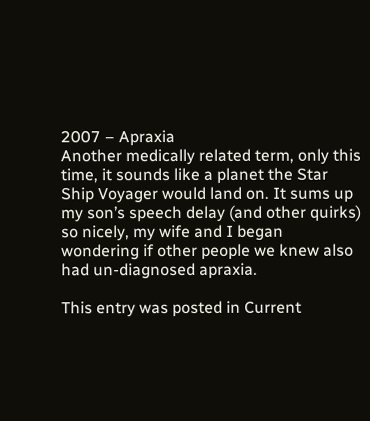2007 – Apraxia
Another medically related term, only this time, it sounds like a planet the Star Ship Voyager would land on. It sums up my son’s speech delay (and other quirks) so nicely, my wife and I began wondering if other people we knew also had un-diagnosed apraxia.

This entry was posted in Current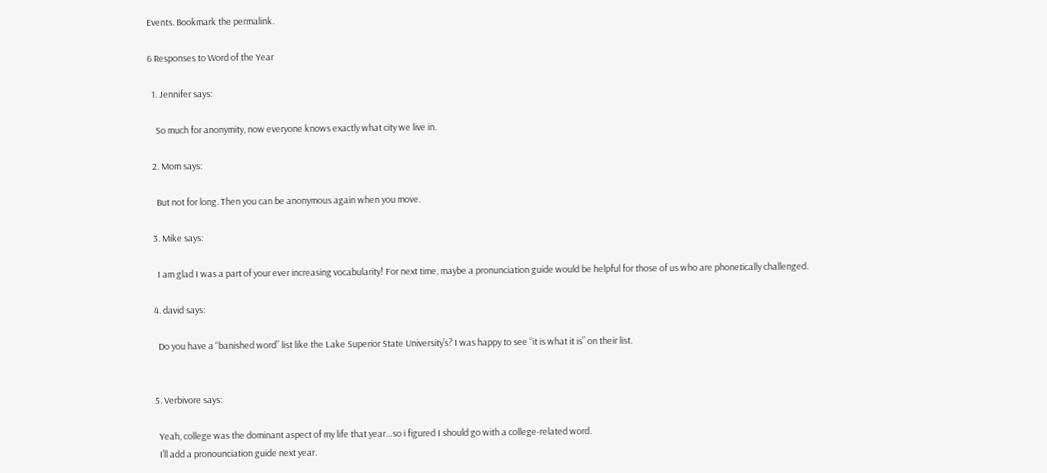Events. Bookmark the permalink.

6 Responses to Word of the Year

  1. Jennifer says:

    So much for anonymity, now everyone knows exactly what city we live in.

  2. Mom says:

    But not for long. Then you can be anonymous again when you move.

  3. Mike says:

    I am glad I was a part of your ever increasing vocabularity! For next time, maybe a pronunciation guide would be helpful for those of us who are phonetically challenged.

  4. david says:

    Do you have a “banished word” list like the Lake Superior State University’s? I was happy to see “it is what it is” on their list.


  5. Verbivore says:

    Yeah, college was the dominant aspect of my life that year…so i figured I should go with a college-related word.
    I’ll add a pronounciation guide next year.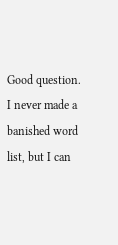Good question. I never made a banished word list, but I can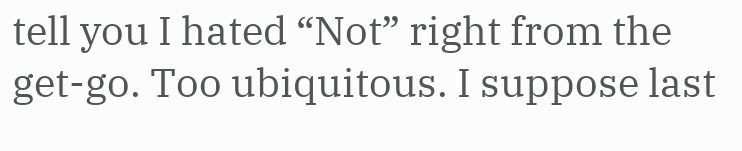tell you I hated “Not” right from the get-go. Too ubiquitous. I suppose last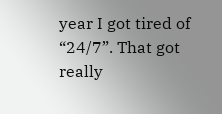year I got tired of “24/7”. That got really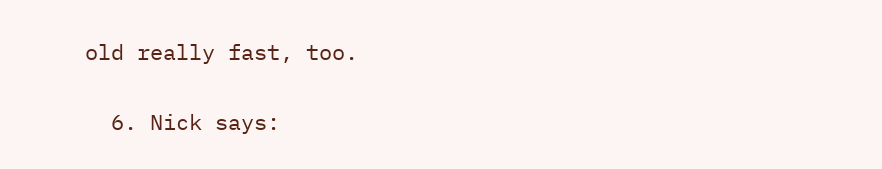old really fast, too.

  6. Nick says: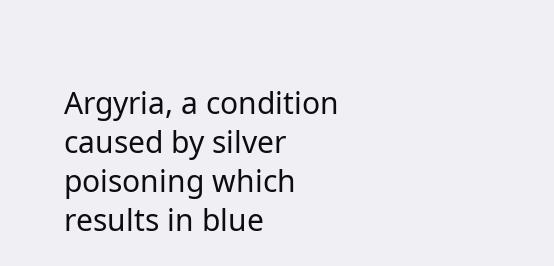Argyria, a condition caused by silver poisoning which results in blue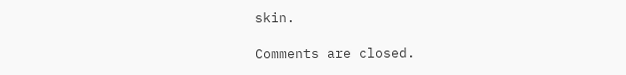skin.

Comments are closed.